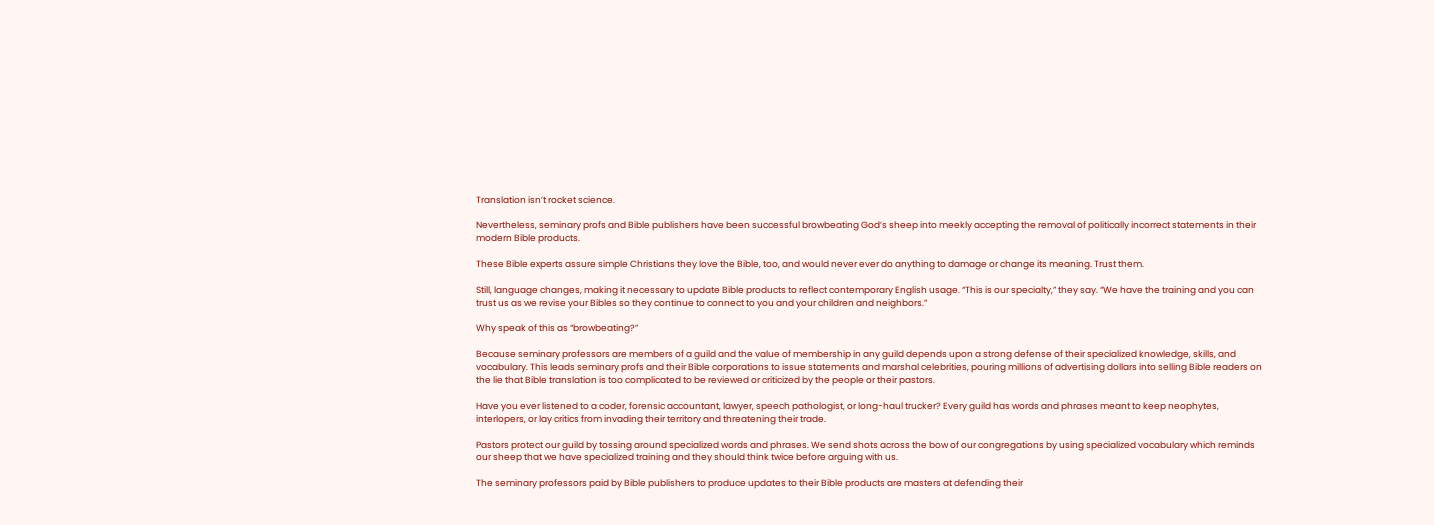Translation isn’t rocket science.

Nevertheless, seminary profs and Bible publishers have been successful browbeating God’s sheep into meekly accepting the removal of politically incorrect statements in their modern Bible products.

These Bible experts assure simple Christians they love the Bible, too, and would never ever do anything to damage or change its meaning. Trust them.

Still, language changes, making it necessary to update Bible products to reflect contemporary English usage. “This is our specialty,” they say. “We have the training and you can trust us as we revise your Bibles so they continue to connect to you and your children and neighbors.”

Why speak of this as “browbeating?”

Because seminary professors are members of a guild and the value of membership in any guild depends upon a strong defense of their specialized knowledge, skills, and vocabulary. This leads seminary profs and their Bible corporations to issue statements and marshal celebrities, pouring millions of advertising dollars into selling Bible readers on the lie that Bible translation is too complicated to be reviewed or criticized by the people or their pastors.

Have you ever listened to a coder, forensic accountant, lawyer, speech pathologist, or long-haul trucker? Every guild has words and phrases meant to keep neophytes, interlopers, or lay critics from invading their territory and threatening their trade.

Pastors protect our guild by tossing around specialized words and phrases. We send shots across the bow of our congregations by using specialized vocabulary which reminds our sheep that we have specialized training and they should think twice before arguing with us.

The seminary professors paid by Bible publishers to produce updates to their Bible products are masters at defending their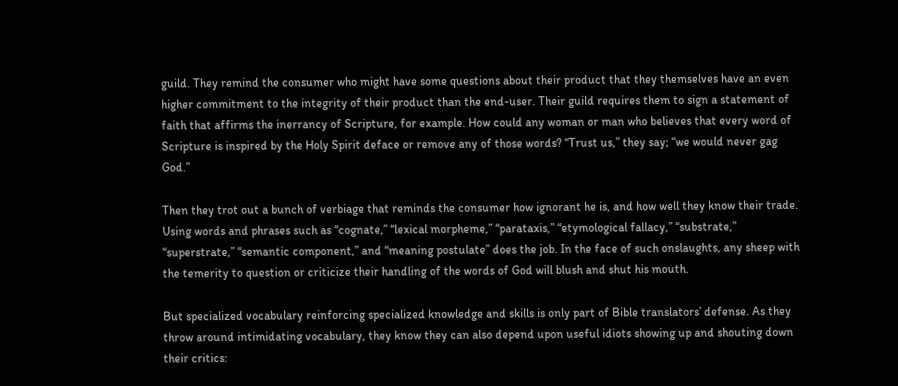guild. They remind the consumer who might have some questions about their product that they themselves have an even higher commitment to the integrity of their product than the end-user. Their guild requires them to sign a statement of faith that affirms the inerrancy of Scripture, for example. How could any woman or man who believes that every word of Scripture is inspired by the Holy Spirit deface or remove any of those words? “Trust us,” they say; “we would never gag God.”

Then they trot out a bunch of verbiage that reminds the consumer how ignorant he is, and how well they know their trade. Using words and phrases such as “cognate,” “lexical morpheme,” “parataxis,” “etymological fallacy,” “substrate,” “superstrate,” “semantic component,” and “meaning postulate” does the job. In the face of such onslaughts, any sheep with the temerity to question or criticize their handling of the words of God will blush and shut his mouth.

But specialized vocabulary reinforcing specialized knowledge and skills is only part of Bible translators’ defense. As they throw around intimidating vocabulary, they know they can also depend upon useful idiots showing up and shouting down their critics: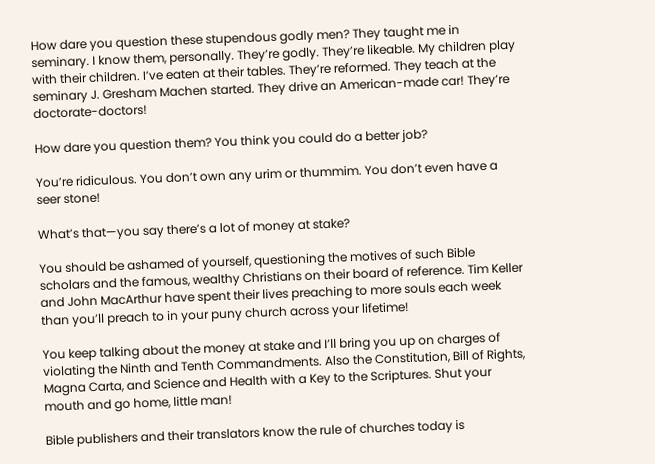How dare you question these stupendous godly men? They taught me in seminary. I know them, personally. They’re godly. They’re likeable. My children play with their children. I’ve eaten at their tables. They’re reformed. They teach at the seminary J. Gresham Machen started. They drive an American-made car! They’re doctorate-doctors!

How dare you question them? You think you could do a better job?

You’re ridiculous. You don’t own any urim or thummim. You don’t even have a seer stone!

What’s that—you say there’s a lot of money at stake?

You should be ashamed of yourself, questioning the motives of such Bible scholars and the famous, wealthy Christians on their board of reference. Tim Keller and John MacArthur have spent their lives preaching to more souls each week than you’ll preach to in your puny church across your lifetime!

You keep talking about the money at stake and I’ll bring you up on charges of violating the Ninth and Tenth Commandments. Also the Constitution, Bill of Rights, Magna Carta, and Science and Health with a Key to the Scriptures. Shut your mouth and go home, little man!

Bible publishers and their translators know the rule of churches today is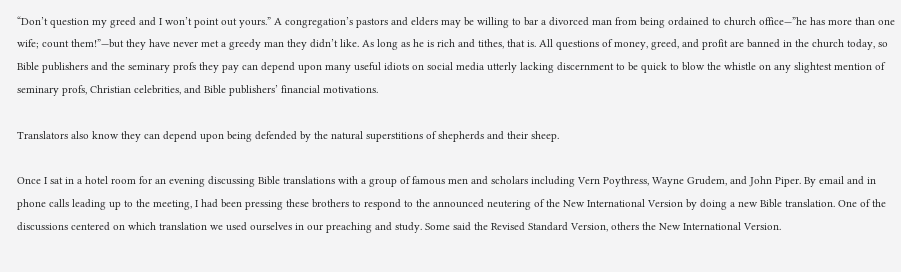“Don’t question my greed and I won’t point out yours.” A congregation’s pastors and elders may be willing to bar a divorced man from being ordained to church office—”he has more than one wife; count them!”—but they have never met a greedy man they didn’t like. As long as he is rich and tithes, that is. All questions of money, greed, and profit are banned in the church today, so Bible publishers and the seminary profs they pay can depend upon many useful idiots on social media utterly lacking discernment to be quick to blow the whistle on any slightest mention of seminary profs, Christian celebrities, and Bible publishers’ financial motivations.

Translators also know they can depend upon being defended by the natural superstitions of shepherds and their sheep.

Once I sat in a hotel room for an evening discussing Bible translations with a group of famous men and scholars including Vern Poythress, Wayne Grudem, and John Piper. By email and in phone calls leading up to the meeting, I had been pressing these brothers to respond to the announced neutering of the New International Version by doing a new Bible translation. One of the discussions centered on which translation we used ourselves in our preaching and study. Some said the Revised Standard Version, others the New International Version.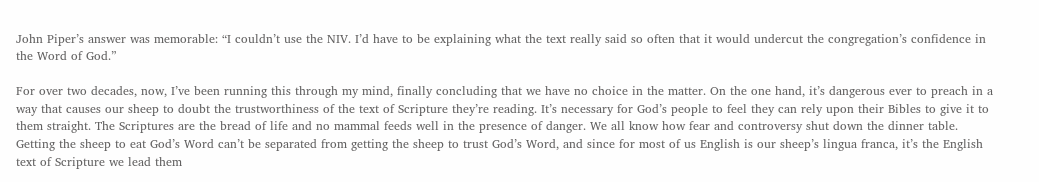John Piper’s answer was memorable: “I couldn’t use the NIV. I’d have to be explaining what the text really said so often that it would undercut the congregation’s confidence in the Word of God.”

For over two decades, now, I’ve been running this through my mind, finally concluding that we have no choice in the matter. On the one hand, it’s dangerous ever to preach in a way that causes our sheep to doubt the trustworthiness of the text of Scripture they’re reading. It’s necessary for God’s people to feel they can rely upon their Bibles to give it to them straight. The Scriptures are the bread of life and no mammal feeds well in the presence of danger. We all know how fear and controversy shut down the dinner table. Getting the sheep to eat God’s Word can’t be separated from getting the sheep to trust God’s Word, and since for most of us English is our sheep’s lingua franca, it’s the English text of Scripture we lead them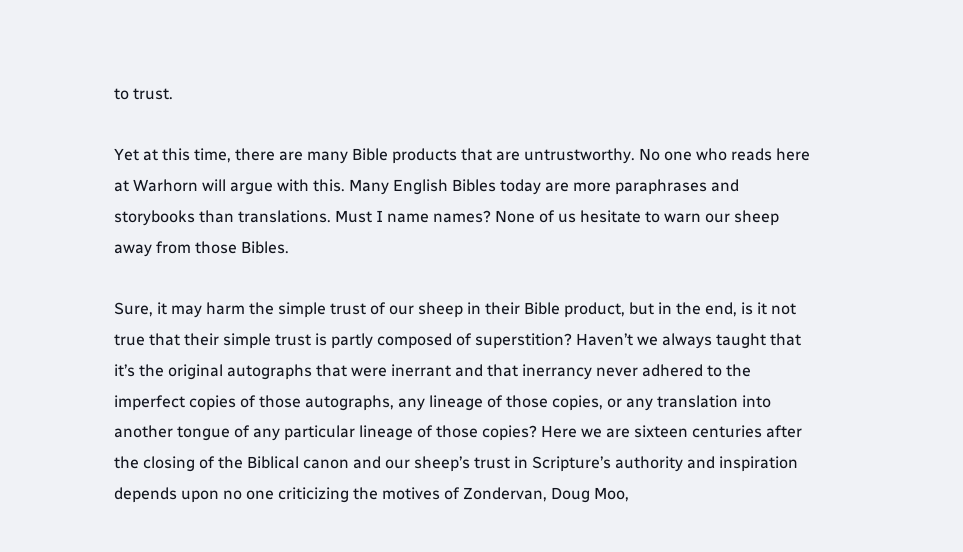to trust.

Yet at this time, there are many Bible products that are untrustworthy. No one who reads here at Warhorn will argue with this. Many English Bibles today are more paraphrases and storybooks than translations. Must I name names? None of us hesitate to warn our sheep away from those Bibles.

Sure, it may harm the simple trust of our sheep in their Bible product, but in the end, is it not true that their simple trust is partly composed of superstition? Haven’t we always taught that it’s the original autographs that were inerrant and that inerrancy never adhered to the imperfect copies of those autographs, any lineage of those copies, or any translation into another tongue of any particular lineage of those copies? Here we are sixteen centuries after the closing of the Biblical canon and our sheep’s trust in Scripture’s authority and inspiration depends upon no one criticizing the motives of Zondervan, Doug Moo,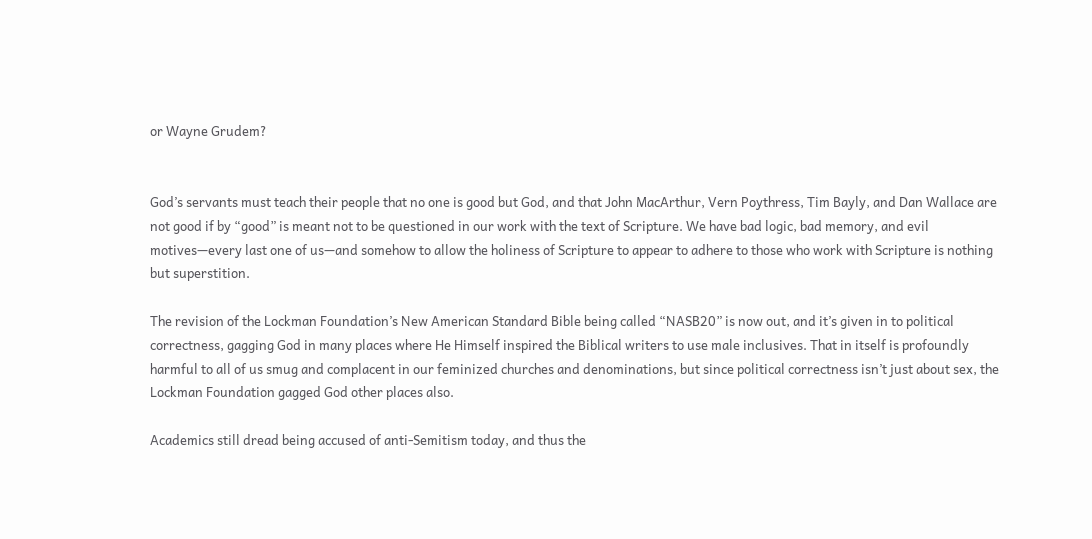or Wayne Grudem?


God’s servants must teach their people that no one is good but God, and that John MacArthur, Vern Poythress, Tim Bayly, and Dan Wallace are not good if by “good” is meant not to be questioned in our work with the text of Scripture. We have bad logic, bad memory, and evil motives—every last one of us—and somehow to allow the holiness of Scripture to appear to adhere to those who work with Scripture is nothing but superstition.

The revision of the Lockman Foundation’s New American Standard Bible being called “NASB20” is now out, and it’s given in to political correctness, gagging God in many places where He Himself inspired the Biblical writers to use male inclusives. That in itself is profoundly harmful to all of us smug and complacent in our feminized churches and denominations, but since political correctness isn’t just about sex, the Lockman Foundation gagged God other places also.

Academics still dread being accused of anti-Semitism today, and thus the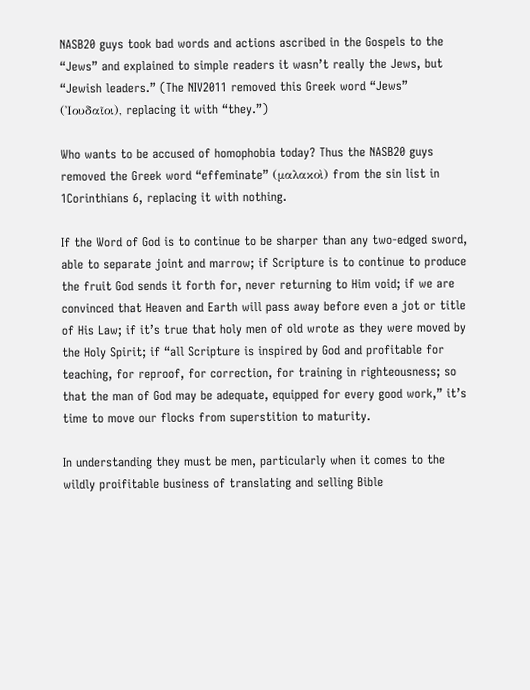NASB20 guys took bad words and actions ascribed in the Gospels to the “Jews” and explained to simple readers it wasn’t really the Jews, but “Jewish leaders.” (The NIV2011 removed this Greek word “Jews” (Ἰουδαῖοι), replacing it with “they.”)

Who wants to be accused of homophobia today? Thus the NASB20 guys removed the Greek word “effeminate” (μαλακοὶ) from the sin list in 1Corinthians 6, replacing it with nothing.

If the Word of God is to continue to be sharper than any two-edged sword, able to separate joint and marrow; if Scripture is to continue to produce the fruit God sends it forth for, never returning to Him void; if we are convinced that Heaven and Earth will pass away before even a jot or title of His Law; if it’s true that holy men of old wrote as they were moved by the Holy Spirit; if “all Scripture is inspired by God and profitable for teaching, for reproof, for correction, for training in righteousness; so that the man of God may be adequate, equipped for every good work,” it’s time to move our flocks from superstition to maturity.

In understanding they must be men, particularly when it comes to the wildly proifitable business of translating and selling Bible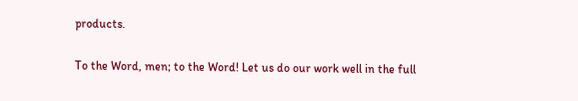products.

To the Word, men; to the Word! Let us do our work well in the full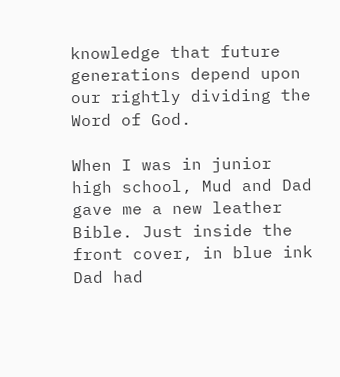knowledge that future generations depend upon our rightly dividing the Word of God.

When I was in junior high school, Mud and Dad gave me a new leather Bible. Just inside the front cover, in blue ink Dad had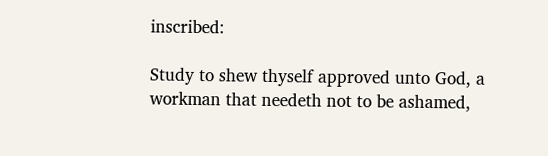inscribed:

Study to shew thyself approved unto God, a workman that needeth not to be ashamed,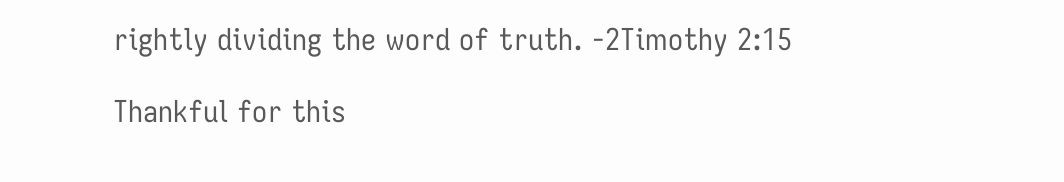rightly dividing the word of truth. -2Timothy 2:15

Thankful for this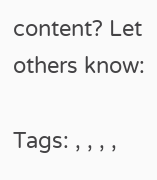content? Let others know:

Tags: , , , ,